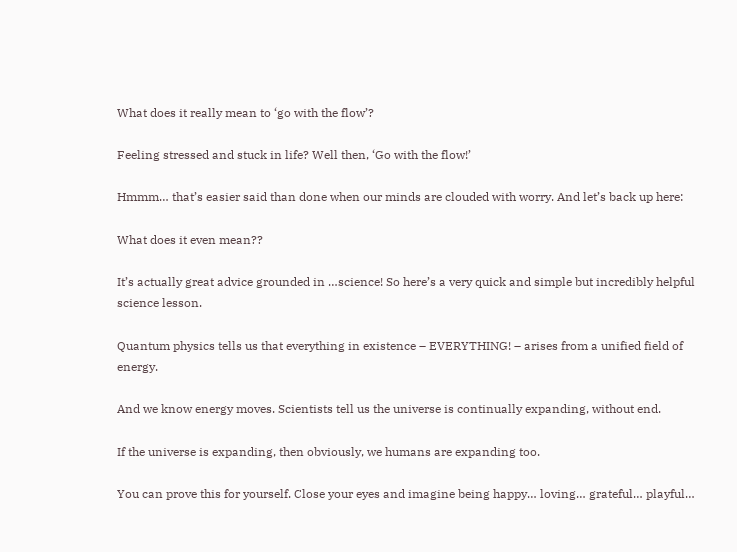What does it really mean to ‘go with the flow’?

Feeling stressed and stuck in life? Well then, ‘Go with the flow!’

Hmmm… that’s easier said than done when our minds are clouded with worry. And let’s back up here:

What does it even mean??

It’s actually great advice grounded in …science! So here’s a very quick and simple but incredibly helpful science lesson.

Quantum physics tells us that everything in existence – EVERYTHING! – arises from a unified field of energy.

And we know energy moves. Scientists tell us the universe is continually expanding, without end.

If the universe is expanding, then obviously, we humans are expanding too.

You can prove this for yourself. Close your eyes and imagine being happy… loving… grateful… playful…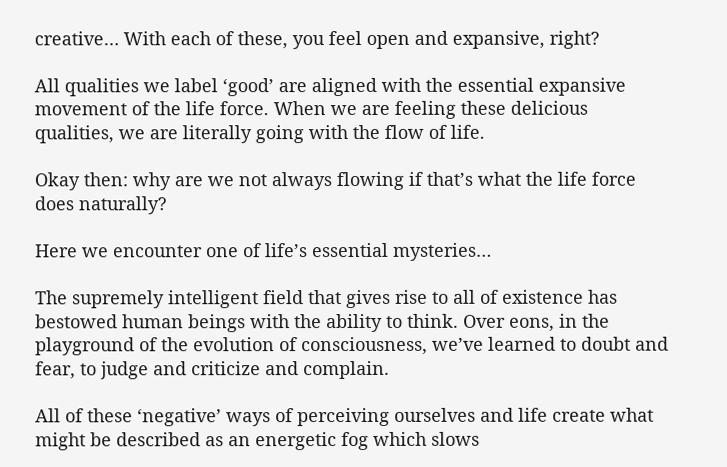creative… With each of these, you feel open and expansive, right?

All qualities we label ‘good’ are aligned with the essential expansive movement of the life force. When we are feeling these delicious qualities, we are literally going with the flow of life.

Okay then: why are we not always flowing if that’s what the life force does naturally?

Here we encounter one of life’s essential mysteries…

The supremely intelligent field that gives rise to all of existence has bestowed human beings with the ability to think. Over eons, in the playground of the evolution of consciousness, we’ve learned to doubt and fear, to judge and criticize and complain.

All of these ‘negative’ ways of perceiving ourselves and life create what might be described as an energetic fog which slows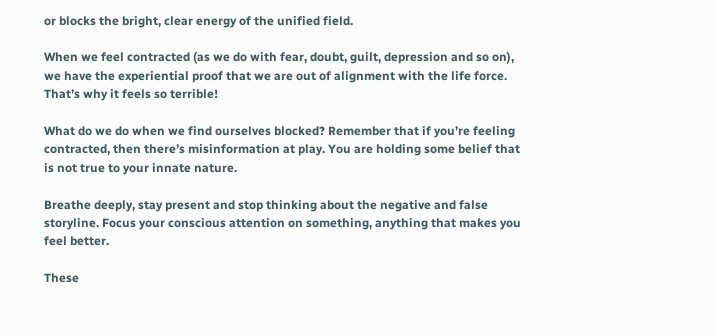or blocks the bright, clear energy of the unified field.

When we feel contracted (as we do with fear, doubt, guilt, depression and so on), we have the experiential proof that we are out of alignment with the life force. That’s why it feels so terrible!

What do we do when we find ourselves blocked? Remember that if you’re feeling contracted, then there’s misinformation at play. You are holding some belief that is not true to your innate nature.

Breathe deeply, stay present and stop thinking about the negative and false storyline. Focus your conscious attention on something, anything that makes you feel better.

These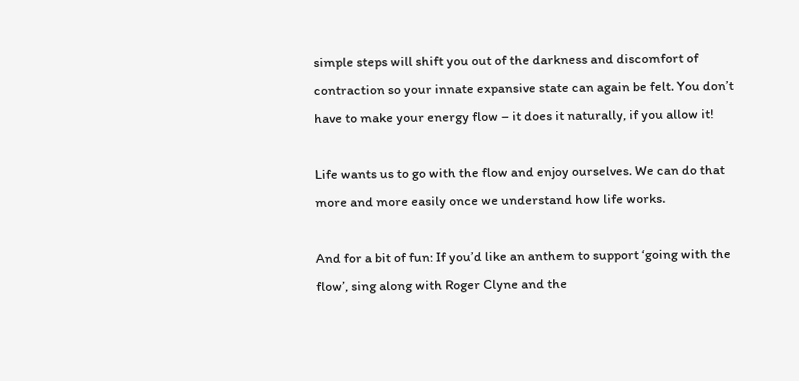simple steps will shift you out of the darkness and discomfort of contraction so your innate expansive state can again be felt. You don’t have to make your energy flow – it does it naturally, if you allow it!

Life wants us to go with the flow and enjoy ourselves. We can do that more and more easily once we understand how life works.

And for a bit of fun: If you’d like an anthem to support ‘going with the flow’, sing along with Roger Clyne and the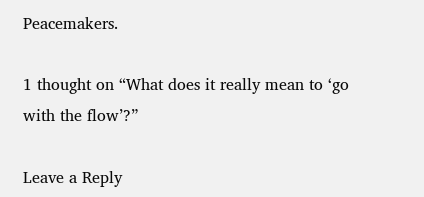Peacemakers.

1 thought on “What does it really mean to ‘go with the flow’?”

Leave a Reply